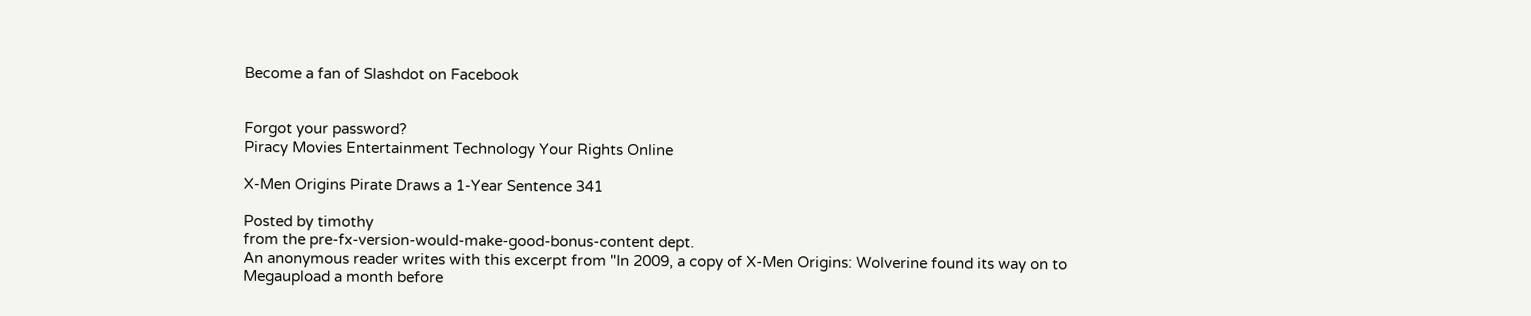Become a fan of Slashdot on Facebook


Forgot your password?
Piracy Movies Entertainment Technology Your Rights Online

X-Men Origins Pirate Draws a 1-Year Sentence 341

Posted by timothy
from the pre-fx-version-would-make-good-bonus-content dept.
An anonymous reader writes with this excerpt from "In 2009, a copy of X-Men Origins: Wolverine found its way on to Megaupload a month before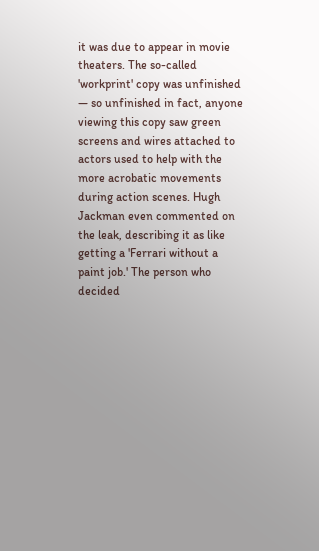it was due to appear in movie theaters. The so-called 'workprint' copy was unfinished — so unfinished in fact, anyone viewing this copy saw green screens and wires attached to actors used to help with the more acrobatic movements during action scenes. Hugh Jackman even commented on the leak, describing it as like getting a 'Ferrari without a paint job.' The person who decided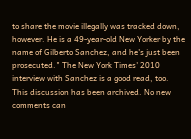to share the movie illegally was tracked down, however. He is a 49-year-old New Yorker by the name of Gilberto Sanchez, and he's just been prosecuted." The New York Times' 2010 interview with Sanchez is a good read, too.
This discussion has been archived. No new comments can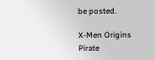be posted.

X-Men Origins Pirate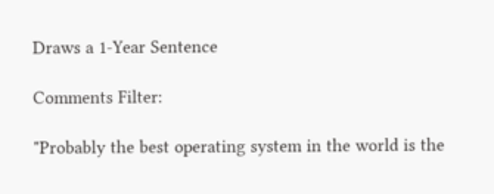Draws a 1-Year Sentence

Comments Filter:

"Probably the best operating system in the world is the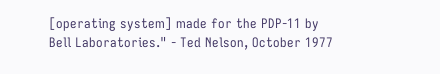[operating system] made for the PDP-11 by Bell Laboratories." - Ted Nelson, October 1977